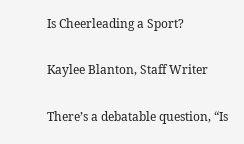Is Cheerleading a Sport?

Kaylee Blanton, Staff Writer

There’s a debatable question, “Is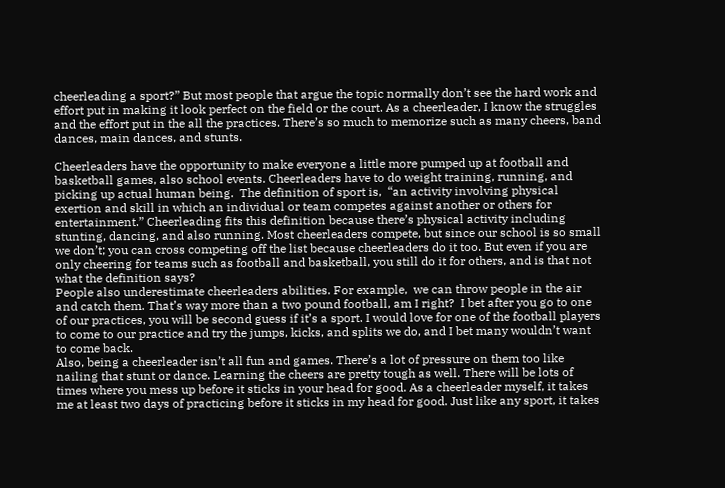cheerleading a sport?” But most people that argue the topic normally don’t see the hard work and effort put in making it look perfect on the field or the court. As a cheerleader, I know the struggles and the effort put in the all the practices. There’s so much to memorize such as many cheers, band dances, main dances, and stunts.

Cheerleaders have the opportunity to make everyone a little more pumped up at football and basketball games, also school events. Cheerleaders have to do weight training, running, and picking up actual human being.  The definition of sport is,  “an activity involving physical exertion and skill in which an individual or team competes against another or others for entertainment.” Cheerleading fits this definition because there’s physical activity including stunting, dancing, and also running. Most cheerleaders compete, but since our school is so small we don’t; you can cross competing off the list because cheerleaders do it too. But even if you are only cheering for teams such as football and basketball, you still do it for others, and is that not what the definition says?
People also underestimate cheerleaders abilities. For example,  we can throw people in the air and catch them. That’s way more than a two pound football, am I right?  I bet after you go to one of our practices, you will be second guess if it’s a sport. I would love for one of the football players to come to our practice and try the jumps, kicks, and splits we do, and I bet many wouldn’t want to come back.
Also, being a cheerleader isn’t all fun and games. There’s a lot of pressure on them too like nailing that stunt or dance. Learning the cheers are pretty tough as well. There will be lots of times where you mess up before it sticks in your head for good. As a cheerleader myself, it takes me at least two days of practicing before it sticks in my head for good. Just like any sport, it takes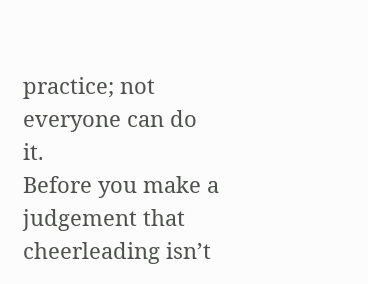practice; not everyone can do it.
Before you make a judgement that cheerleading isn’t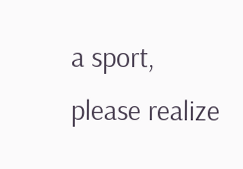a sport, please realize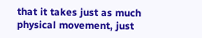that it takes just as much physical movement, just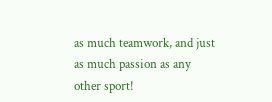as much teamwork, and just as much passion as any other sport!